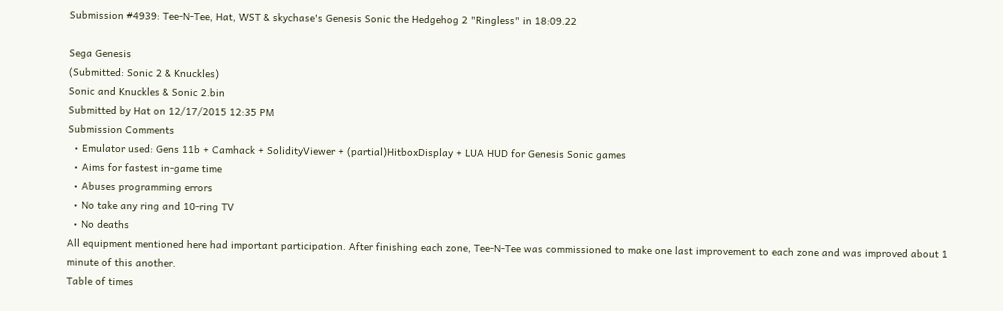Submission #4939: Tee-N-Tee, Hat, WST & skychase's Genesis Sonic the Hedgehog 2 "Ringless" in 18:09.22

Sega Genesis
(Submitted: Sonic 2 & Knuckles)
Sonic and Knuckles & Sonic 2.bin
Submitted by Hat on 12/17/2015 12:35 PM
Submission Comments
  • Emulator used: Gens 11b + Camhack + SolidityViewer + (partial)HitboxDisplay + LUA HUD for Genesis Sonic games
  • Aims for fastest in-game time
  • Abuses programming errors
  • No take any ring and 10-ring TV
  • No deaths
All equipment mentioned here had important participation. After finishing each zone, Tee-N-Tee was commissioned to make one last improvement to each zone and was improved about 1 minute of this another.
Table of times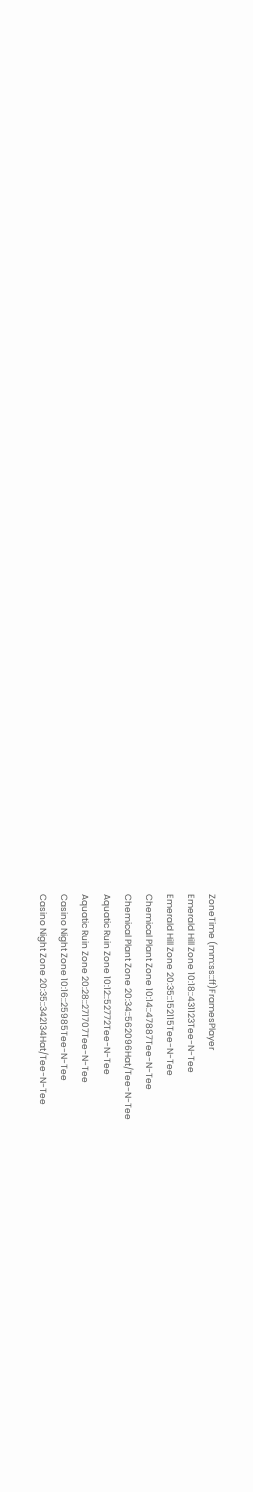ZoneTime (mm:ss::ff)FramesPlayer
Emerald Hill Zone 10:18::431123Tee-N-Tee
Emerald Hill Zone 20:35::152115Tee-N-Tee
Chemical Plant Zone 10:14::47887Tee-N-Tee
Chemical Plant Zone 20:34::562096Hat/Tee-N-Tee
Aquatic Ruin Zone 10:12::52772Tee-N-Tee
Aquatic Ruin Zone 20:28::271707Tee-N-Tee
Casino Night Zone 10:16::25985Tee-N-Tee
Casino Night Zone 20:35::342134Hat/Tee-N-Tee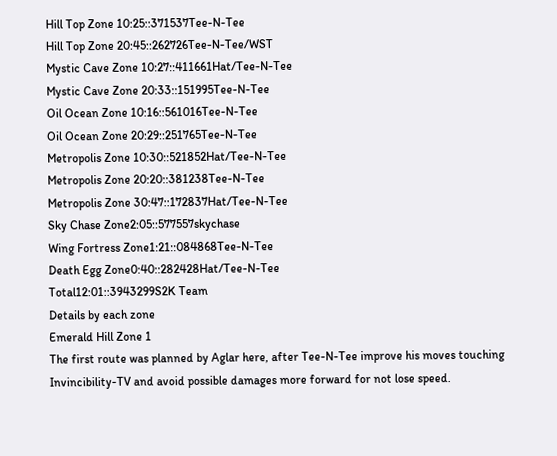Hill Top Zone 10:25::371537Tee-N-Tee
Hill Top Zone 20:45::262726Tee-N-Tee/WST
Mystic Cave Zone 10:27::411661Hat/Tee-N-Tee
Mystic Cave Zone 20:33::151995Tee-N-Tee
Oil Ocean Zone 10:16::561016Tee-N-Tee
Oil Ocean Zone 20:29::251765Tee-N-Tee
Metropolis Zone 10:30::521852Hat/Tee-N-Tee
Metropolis Zone 20:20::381238Tee-N-Tee
Metropolis Zone 30:47::172837Hat/Tee-N-Tee
Sky Chase Zone2:05::577557skychase
Wing Fortress Zone1:21::084868Tee-N-Tee
Death Egg Zone0:40::282428Hat/Tee-N-Tee
Total12:01::3943299S2K Team
Details by each zone
Emerald Hill Zone 1
The first route was planned by Aglar here, after Tee-N-Tee improve his moves touching Invincibility-TV and avoid possible damages more forward for not lose speed.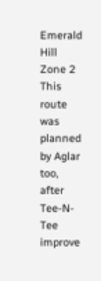Emerald Hill Zone 2
This route was planned by Aglar too, after Tee-N-Tee improve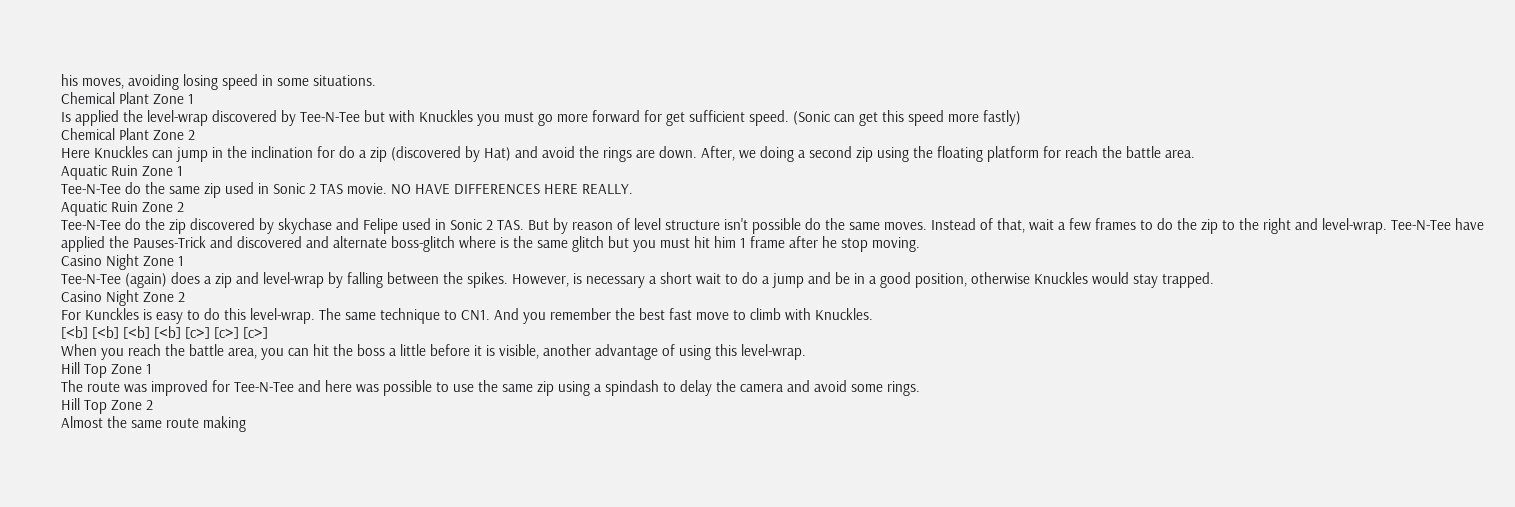his moves, avoiding losing speed in some situations.
Chemical Plant Zone 1
Is applied the level-wrap discovered by Tee-N-Tee but with Knuckles you must go more forward for get sufficient speed. (Sonic can get this speed more fastly)
Chemical Plant Zone 2
Here Knuckles can jump in the inclination for do a zip (discovered by Hat) and avoid the rings are down. After, we doing a second zip using the floating platform for reach the battle area.
Aquatic Ruin Zone 1
Tee-N-Tee do the same zip used in Sonic 2 TAS movie. NO HAVE DIFFERENCES HERE REALLY.
Aquatic Ruin Zone 2
Tee-N-Tee do the zip discovered by skychase and Felipe used in Sonic 2 TAS. But by reason of level structure isn't possible do the same moves. Instead of that, wait a few frames to do the zip to the right and level-wrap. Tee-N-Tee have applied the Pauses-Trick and discovered and alternate boss-glitch where is the same glitch but you must hit him 1 frame after he stop moving.
Casino Night Zone 1
Tee-N-Tee (again) does a zip and level-wrap by falling between the spikes. However, is necessary a short wait to do a jump and be in a good position, otherwise Knuckles would stay trapped.
Casino Night Zone 2
For Kunckles is easy to do this level-wrap. The same technique to CN1. And you remember the best fast move to climb with Knuckles.
[<b] [<b] [<b] [<b] [c>] [c>] [c>]
When you reach the battle area, you can hit the boss a little before it is visible, another advantage of using this level-wrap.
Hill Top Zone 1
The route was improved for Tee-N-Tee and here was possible to use the same zip using a spindash to delay the camera and avoid some rings.
Hill Top Zone 2
Almost the same route making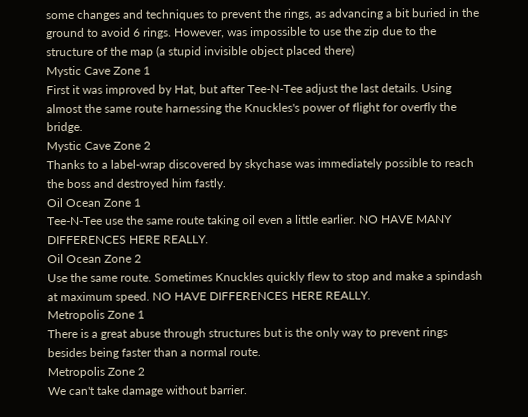some changes and techniques to prevent the rings, as advancing a bit buried in the ground to avoid 6 rings. However, was impossible to use the zip due to the structure of the map (a stupid invisible object placed there)
Mystic Cave Zone 1
First it was improved by Hat, but after Tee-N-Tee adjust the last details. Using almost the same route harnessing the Knuckles's power of flight for overfly the bridge.
Mystic Cave Zone 2
Thanks to a label-wrap discovered by skychase was immediately possible to reach the boss and destroyed him fastly.
Oil Ocean Zone 1
Tee-N-Tee use the same route taking oil even a little earlier. NO HAVE MANY DIFFERENCES HERE REALLY.
Oil Ocean Zone 2
Use the same route. Sometimes Knuckles quickly flew to stop and make a spindash at maximum speed. NO HAVE DIFFERENCES HERE REALLY.
Metropolis Zone 1
There is a great abuse through structures but is the only way to prevent rings besides being faster than a normal route.
Metropolis Zone 2
We can't take damage without barrier.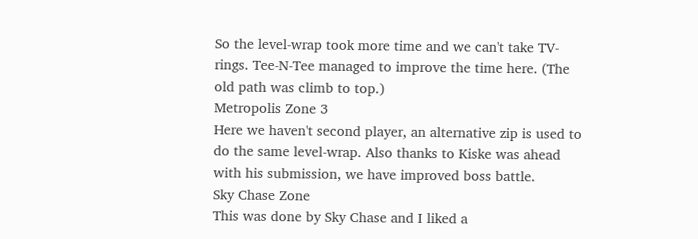So the level-wrap took more time and we can't take TV-rings. Tee-N-Tee managed to improve the time here. (The old path was climb to top.)
Metropolis Zone 3
Here we haven't second player, an alternative zip is used to do the same level-wrap. Also thanks to Kiske was ahead with his submission, we have improved boss battle.
Sky Chase Zone
This was done by Sky Chase and I liked a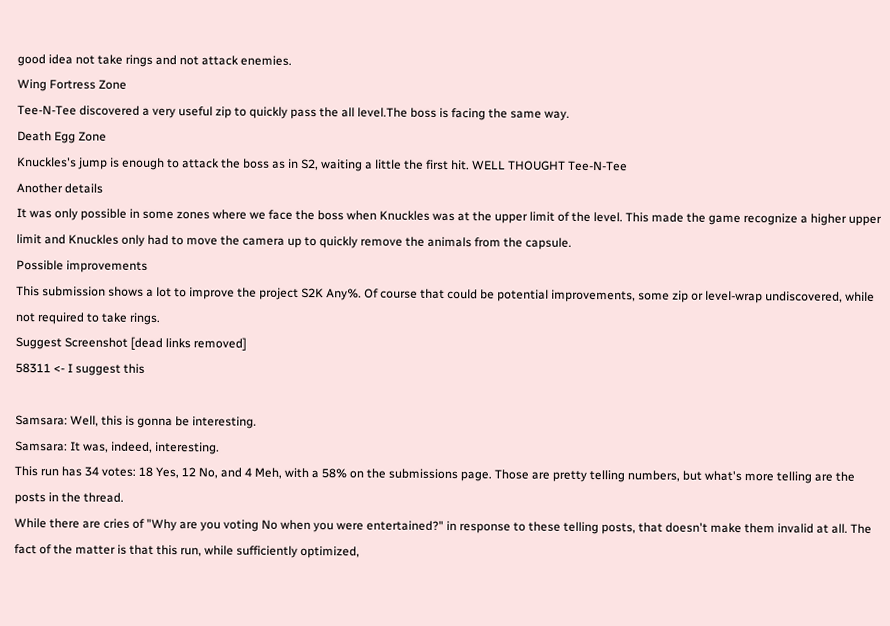good idea not take rings and not attack enemies.
Wing Fortress Zone
Tee-N-Tee discovered a very useful zip to quickly pass the all level.The boss is facing the same way.
Death Egg Zone
Knuckles's jump is enough to attack the boss as in S2, waiting a little the first hit. WELL THOUGHT Tee-N-Tee
Another details
It was only possible in some zones where we face the boss when Knuckles was at the upper limit of the level. This made the game recognize a higher upper limit and Knuckles only had to move the camera up to quickly remove the animals from the capsule.
Possible improvements
This submission shows a lot to improve the project S2K Any%. Of course that could be potential improvements, some zip or level-wrap undiscovered, while not required to take rings.
Suggest Screenshot [dead links removed]
58311 <- I suggest this

Samsara: Well, this is gonna be interesting.
Samsara: It was, indeed, interesting.
This run has 34 votes: 18 Yes, 12 No, and 4 Meh, with a 58% on the submissions page. Those are pretty telling numbers, but what's more telling are the posts in the thread.
While there are cries of "Why are you voting No when you were entertained?" in response to these telling posts, that doesn't make them invalid at all. The fact of the matter is that this run, while sufficiently optimized,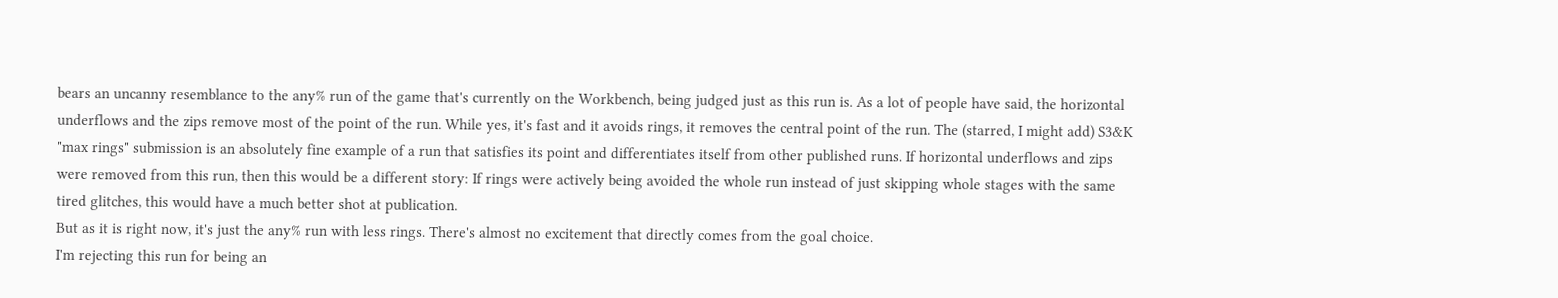bears an uncanny resemblance to the any% run of the game that's currently on the Workbench, being judged just as this run is. As a lot of people have said, the horizontal underflows and the zips remove most of the point of the run. While yes, it's fast and it avoids rings, it removes the central point of the run. The (starred, I might add) S3&K "max rings" submission is an absolutely fine example of a run that satisfies its point and differentiates itself from other published runs. If horizontal underflows and zips were removed from this run, then this would be a different story: If rings were actively being avoided the whole run instead of just skipping whole stages with the same tired glitches, this would have a much better shot at publication.
But as it is right now, it's just the any% run with less rings. There's almost no excitement that directly comes from the goal choice.
I'm rejecting this run for being an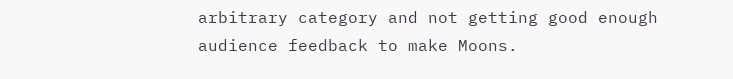arbitrary category and not getting good enough audience feedback to make Moons.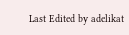Last Edited by adelikat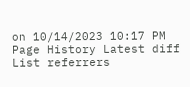on 10/14/2023 10:17 PM
Page History Latest diff List referrers